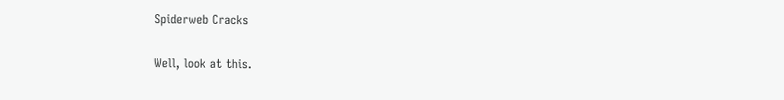Spiderweb Cracks

Well, look at this.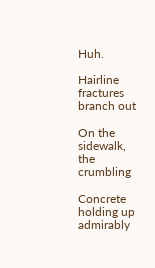Huh.

Hairline fractures branch out

On the sidewalk, the crumbling

Concrete holding up admirably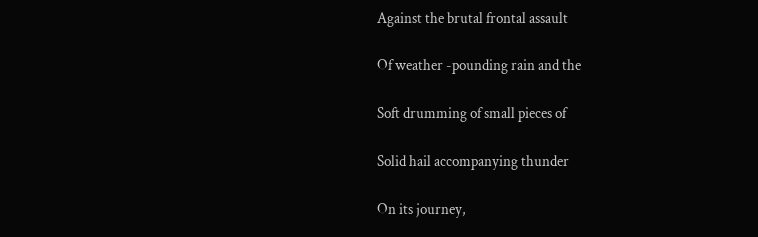Against the brutal frontal assault

Of weather -pounding rain and the

Soft drumming of small pieces of

Solid hail accompanying thunder

On its journey,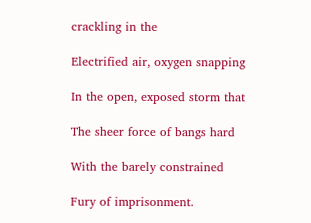crackling in the

Electrified air, oxygen snapping

In the open, exposed storm that

The sheer force of bangs hard

With the barely constrained

Fury of imprisonment.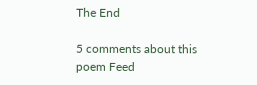The End

5 comments about this poem Feed